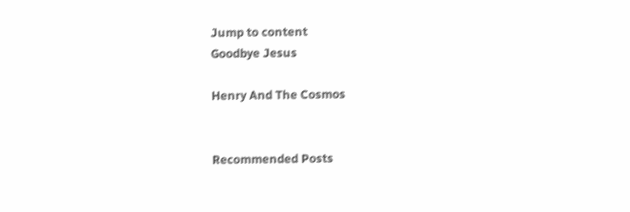Jump to content
Goodbye Jesus

Henry And The Cosmos


Recommended Posts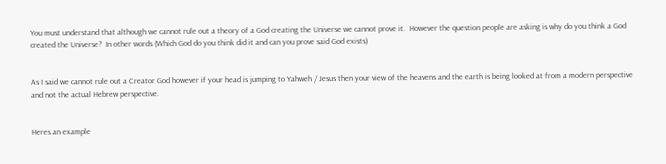You must understand that although we cannot rule out a theory of a God creating the Universe we cannot prove it.  However the question people are asking is why do you think a God created the Universe?  In other words (Which God do you think did it and can you prove said God exists)


As I said we cannot rule out a Creator God however if your head is jumping to Yahweh / Jesus then your view of the heavens and the earth is being looked at from a modern perspective and not the actual Hebrew perspective.


Heres an example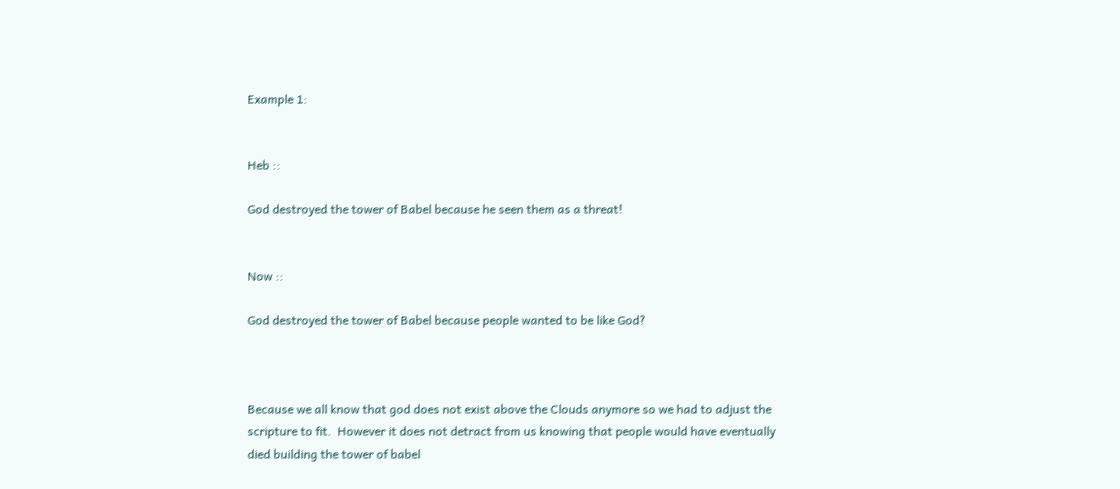Example 1:


Heb ::

God destroyed the tower of Babel because he seen them as a threat!


Now ::

God destroyed the tower of Babel because people wanted to be like God?



Because we all know that god does not exist above the Clouds anymore so we had to adjust the scripture to fit.  However it does not detract from us knowing that people would have eventually died building the tower of babel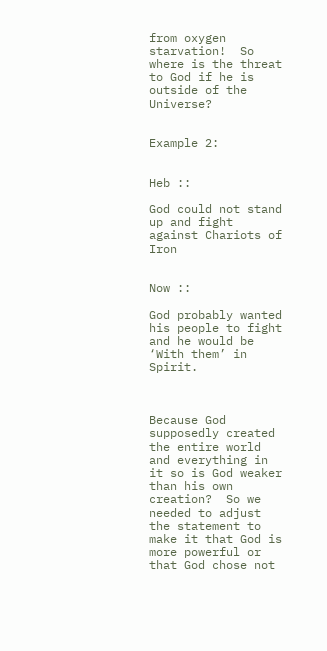from oxygen starvation!  So where is the threat to God if he is outside of the Universe?


Example 2:


Heb ::

God could not stand up and fight against Chariots of Iron


Now ::

God probably wanted his people to fight and he would be ‘With them’ in Spirit.



Because God supposedly created the entire world and everything in it so is God weaker than his own creation?  So we needed to adjust the statement to make it that God is more powerful or that God chose not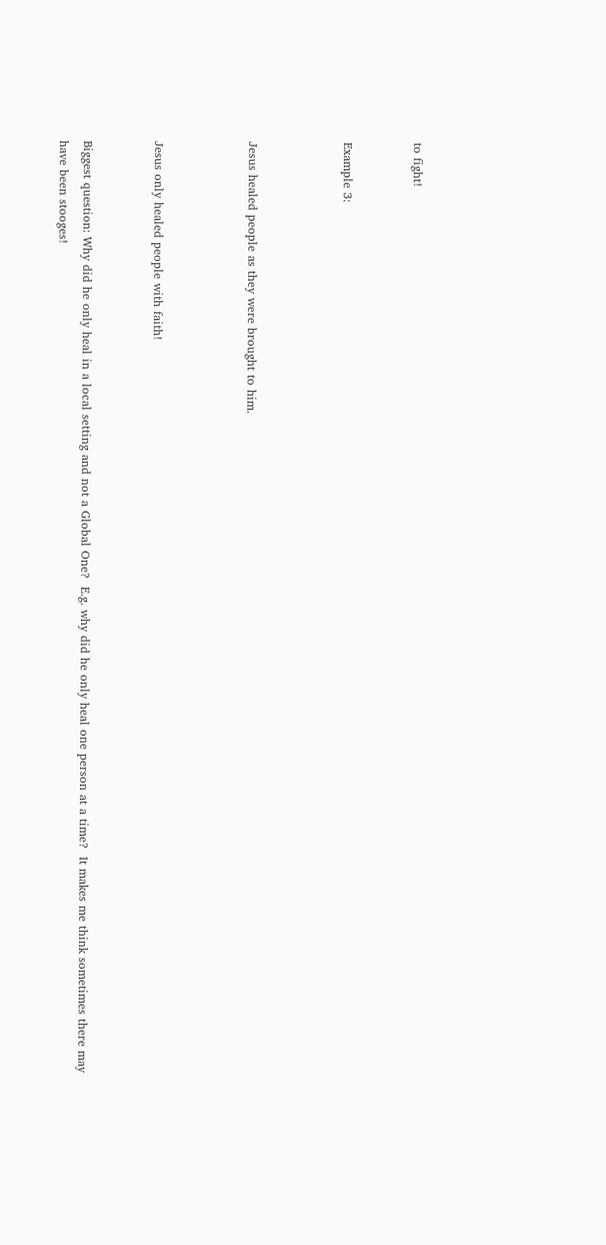to fight!


Example 3:



Jesus healed people as they were brought to him.



Jesus only healed people with faith!


Biggest question: Why did he only heal in a local setting and not a Global One?  E.g. why did he only heal one person at a time?  It makes me think sometimes there may have been stooges!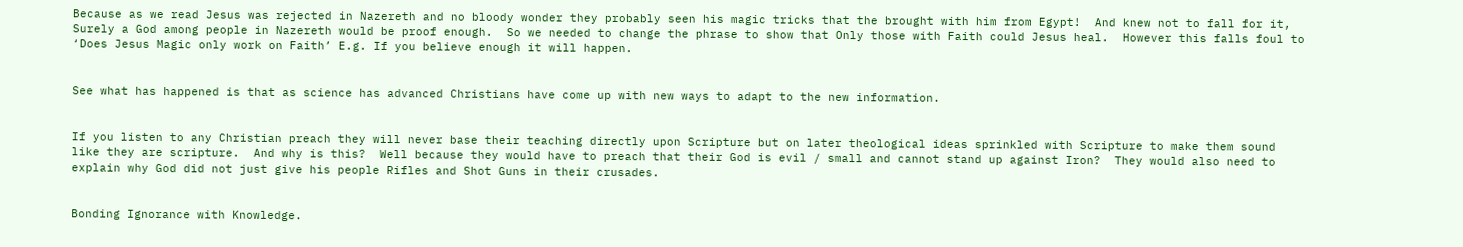Because as we read Jesus was rejected in Nazereth and no bloody wonder they probably seen his magic tricks that the brought with him from Egypt!  And knew not to fall for it,  Surely a God among people in Nazereth would be proof enough.  So we needed to change the phrase to show that Only those with Faith could Jesus heal.  However this falls foul to ‘Does Jesus Magic only work on Faith’ E.g. If you believe enough it will happen.


See what has happened is that as science has advanced Christians have come up with new ways to adapt to the new information.


If you listen to any Christian preach they will never base their teaching directly upon Scripture but on later theological ideas sprinkled with Scripture to make them sound like they are scripture.  And why is this?  Well because they would have to preach that their God is evil / small and cannot stand up against Iron?  They would also need to explain why God did not just give his people Rifles and Shot Guns in their crusades.


Bonding Ignorance with Knowledge.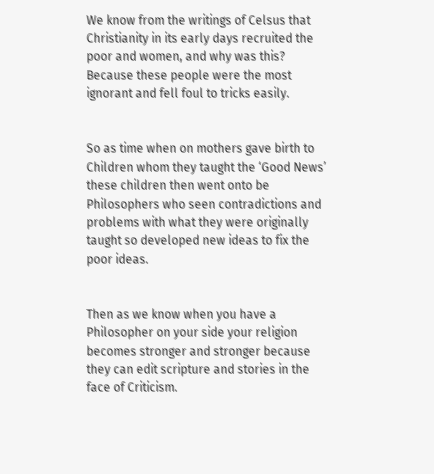We know from the writings of Celsus that Christianity in its early days recruited the poor and women, and why was this?  Because these people were the most ignorant and fell foul to tricks easily.


So as time when on mothers gave birth to Children whom they taught the ‘Good News’  these children then went onto be Philosophers who seen contradictions and problems with what they were originally taught so developed new ideas to fix the poor ideas.


Then as we know when you have a Philosopher on your side your religion becomes stronger and stronger because they can edit scripture and stories in the face of Criticism.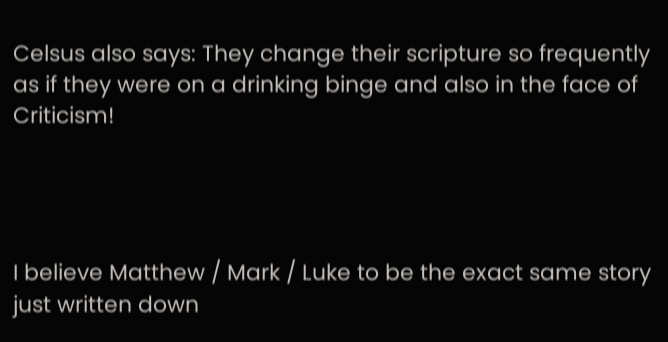Celsus also says: They change their scripture so frequently as if they were on a drinking binge and also in the face of Criticism!




I believe Matthew / Mark / Luke to be the exact same story just written down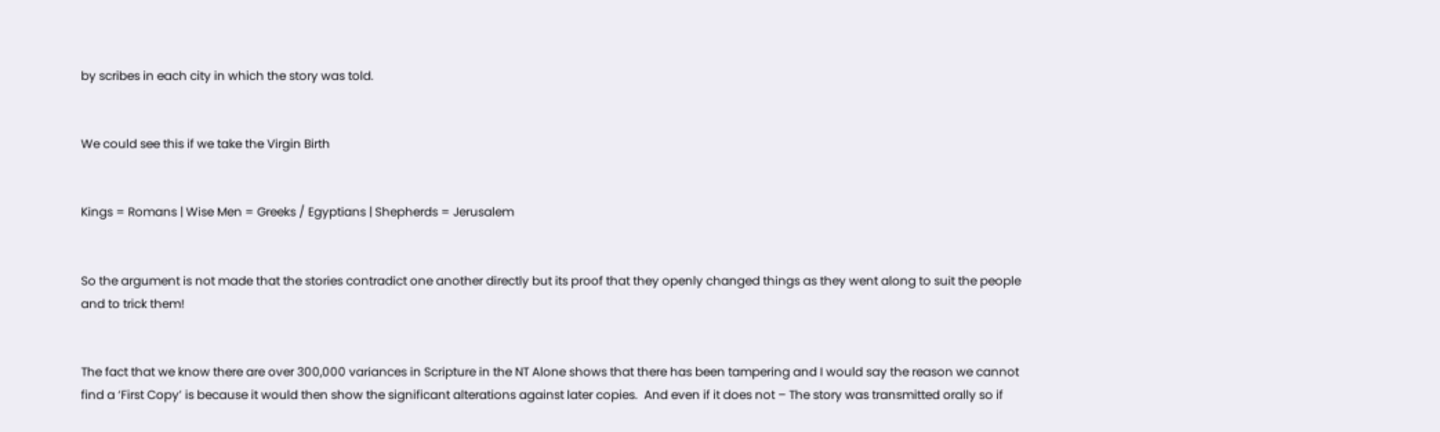by scribes in each city in which the story was told.


We could see this if we take the Virgin Birth


Kings = Romans | Wise Men = Greeks / Egyptians | Shepherds = Jerusalem


So the argument is not made that the stories contradict one another directly but its proof that they openly changed things as they went along to suit the people and to trick them!


The fact that we know there are over 300,000 variances in Scripture in the NT Alone shows that there has been tampering and I would say the reason we cannot find a ‘First Copy’ is because it would then show the significant alterations against later copies.  And even if it does not – The story was transmitted orally so if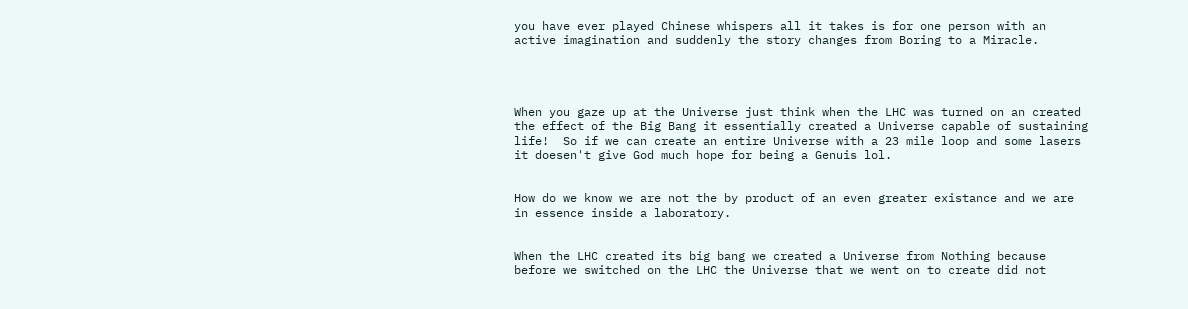you have ever played Chinese whispers all it takes is for one person with an active imagination and suddenly the story changes from Boring to a Miracle.




When you gaze up at the Universe just think when the LHC was turned on an created the effect of the Big Bang it essentially created a Universe capable of sustaining life!  So if we can create an entire Universe with a 23 mile loop and some lasers it doesen't give God much hope for being a Genuis lol.


How do we know we are not the by product of an even greater existance and we are in essence inside a laboratory.


When the LHC created its big bang we created a Universe from Nothing because before we switched on the LHC the Universe that we went on to create did not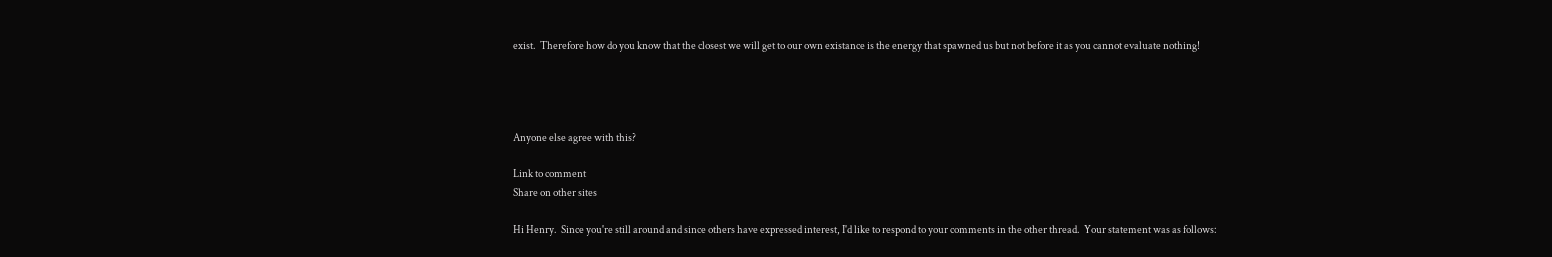exist.  Therefore how do you know that the closest we will get to our own existance is the energy that spawned us but not before it as you cannot evaluate nothing!




Anyone else agree with this?

Link to comment
Share on other sites

Hi Henry.  Since you're still around and since others have expressed interest, I'd like to respond to your comments in the other thread.  Your statement was as follows: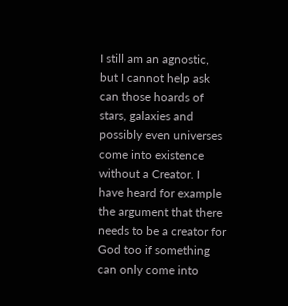I still am an agnostic, but I cannot help ask can those hoards of stars, galaxies and possibly even universes come into existence without a Creator. I have heard for example the argument that there needs to be a creator for God too if something can only come into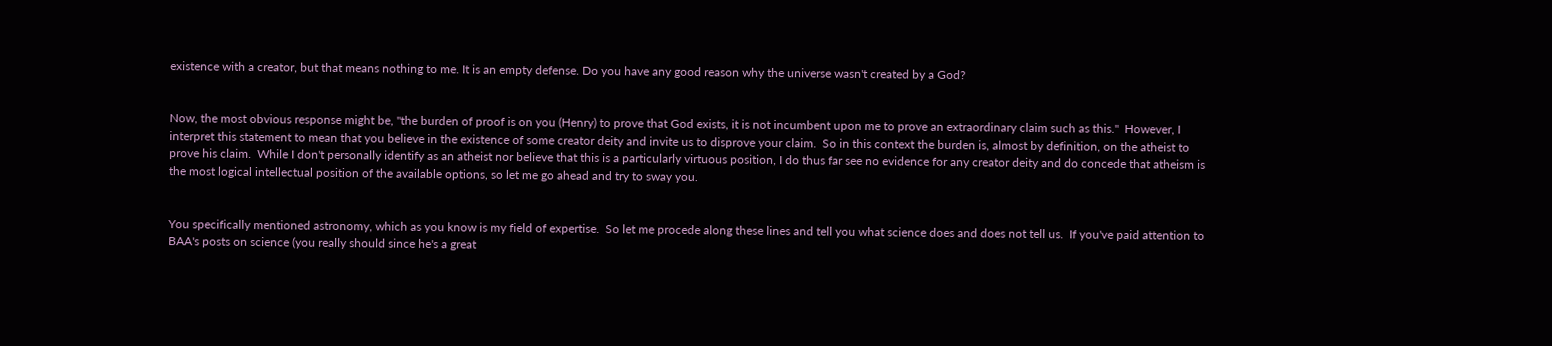existence with a creator, but that means nothing to me. It is an empty defense. Do you have any good reason why the universe wasn't created by a God?


Now, the most obvious response might be, "the burden of proof is on you (Henry) to prove that God exists, it is not incumbent upon me to prove an extraordinary claim such as this."  However, I interpret this statement to mean that you believe in the existence of some creator deity and invite us to disprove your claim.  So in this context the burden is, almost by definition, on the atheist to prove his claim.  While I don't personally identify as an atheist nor believe that this is a particularly virtuous position, I do thus far see no evidence for any creator deity and do concede that atheism is the most logical intellectual position of the available options, so let me go ahead and try to sway you.


You specifically mentioned astronomy, which as you know is my field of expertise.  So let me procede along these lines and tell you what science does and does not tell us.  If you've paid attention to BAA's posts on science (you really should since he's a great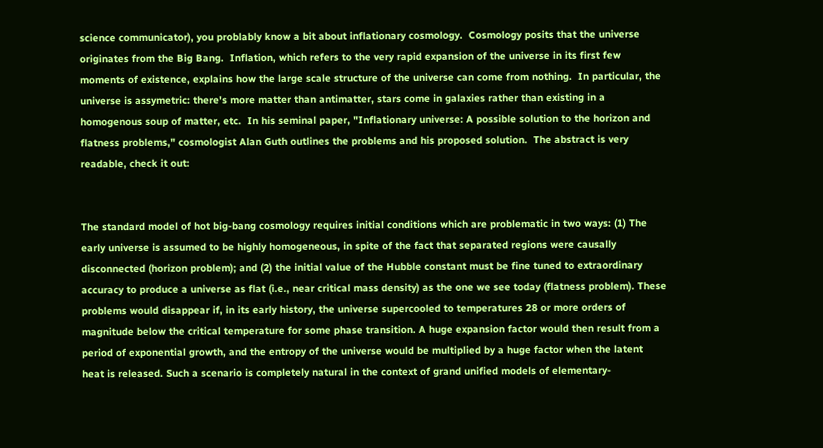science communicator), you problably know a bit about inflationary cosmology.  Cosmology posits that the universe originates from the Big Bang.  Inflation, which refers to the very rapid expansion of the universe in its first few moments of existence, explains how the large scale structure of the universe can come from nothing.  In particular, the universe is assymetric: there's more matter than antimatter, stars come in galaxies rather than existing in a homogenous soup of matter, etc.  In his seminal paper, "Inflationary universe: A possible solution to the horizon and flatness problems," cosmologist Alan Guth outlines the problems and his proposed solution.  The abstract is very readable, check it out:


The standard model of hot big-bang cosmology requires initial conditions which are problematic in two ways: (1) The early universe is assumed to be highly homogeneous, in spite of the fact that separated regions were causally disconnected (horizon problem); and (2) the initial value of the Hubble constant must be fine tuned to extraordinary accuracy to produce a universe as flat (i.e., near critical mass density) as the one we see today (flatness problem). These problems would disappear if, in its early history, the universe supercooled to temperatures 28 or more orders of magnitude below the critical temperature for some phase transition. A huge expansion factor would then result from a period of exponential growth, and the entropy of the universe would be multiplied by a huge factor when the latent heat is released. Such a scenario is completely natural in the context of grand unified models of elementary-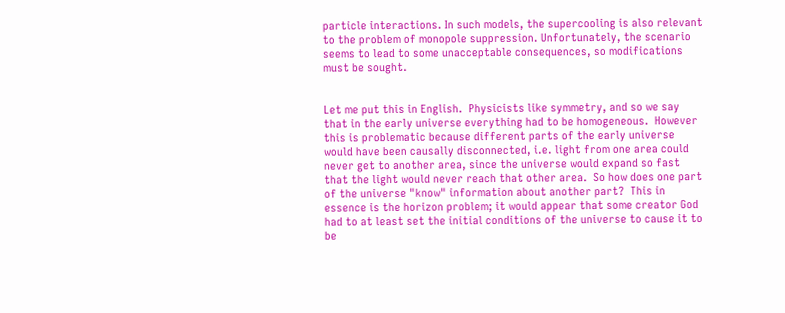particle interactions. In such models, the supercooling is also relevant to the problem of monopole suppression. Unfortunately, the scenario seems to lead to some unacceptable consequences, so modifications must be sought.


Let me put this in English.  Physicists like symmetry, and so we say that in the early universe everything had to be homogeneous.  However this is problematic because different parts of the early universe would have been causally disconnected, i.e. light from one area could never get to another area, since the universe would expand so fast that the light would never reach that other area.  So how does one part of the universe "know" information about another part?  This in essence is the horizon problem; it would appear that some creator God had to at least set the initial conditions of the universe to cause it to be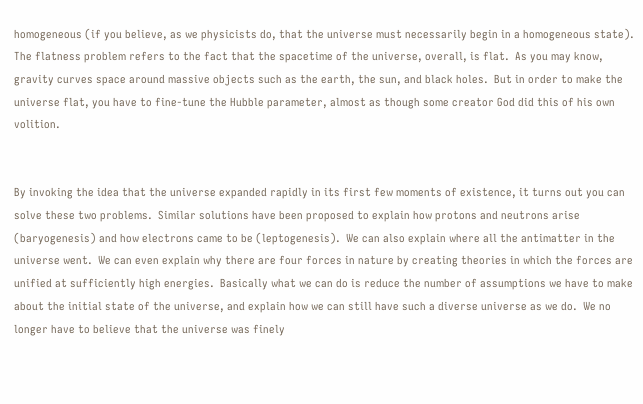homogeneous (if you believe, as we physicists do, that the universe must necessarily begin in a homogeneous state).  The flatness problem refers to the fact that the spacetime of the universe, overall, is flat.  As you may know, gravity curves space around massive objects such as the earth, the sun, and black holes.  But in order to make the universe flat, you have to fine-tune the Hubble parameter, almost as though some creator God did this of his own volition.


By invoking the idea that the universe expanded rapidly in its first few moments of existence, it turns out you can solve these two problems.  Similar solutions have been proposed to explain how protons and neutrons arise (baryogenesis) and how electrons came to be (leptogenesis).  We can also explain where all the antimatter in the universe went.  We can even explain why there are four forces in nature by creating theories in which the forces are unified at sufficiently high energies.  Basically what we can do is reduce the number of assumptions we have to make about the initial state of the universe, and explain how we can still have such a diverse universe as we do.  We no longer have to believe that the universe was finely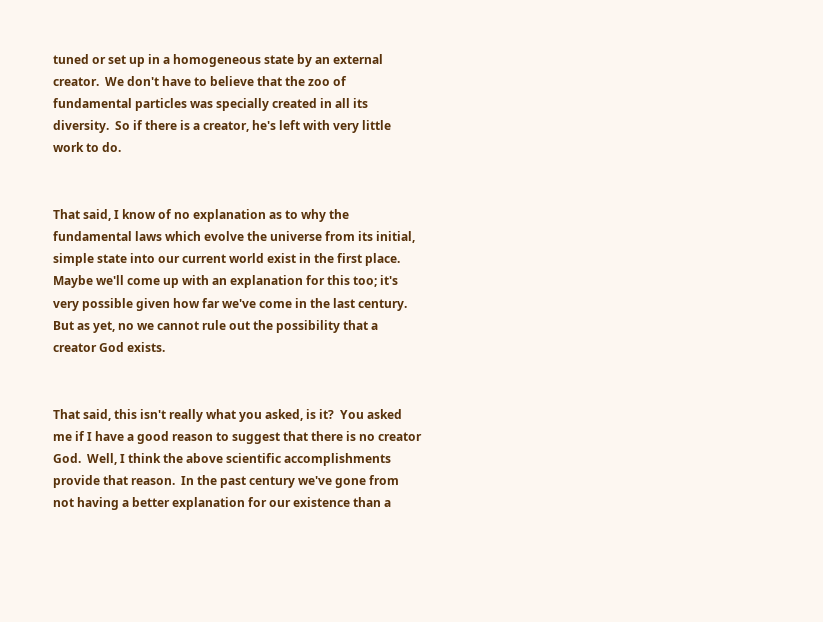tuned or set up in a homogeneous state by an external creator.  We don't have to believe that the zoo of fundamental particles was specially created in all its diversity.  So if there is a creator, he's left with very little work to do.


That said, I know of no explanation as to why the fundamental laws which evolve the universe from its initial, simple state into our current world exist in the first place.  Maybe we'll come up with an explanation for this too; it's very possible given how far we've come in the last century.  But as yet, no we cannot rule out the possibility that a creator God exists.


That said, this isn't really what you asked, is it?  You asked me if I have a good reason to suggest that there is no creator God.  Well, I think the above scientific accomplishments provide that reason.  In the past century we've gone from not having a better explanation for our existence than a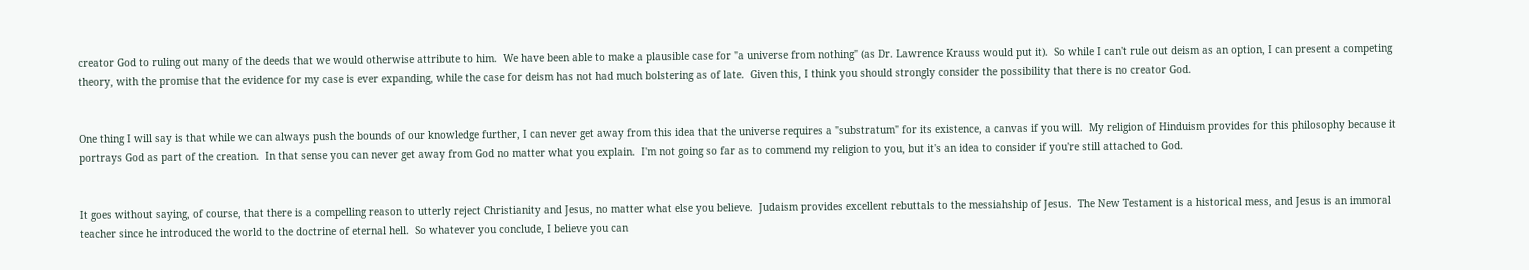creator God to ruling out many of the deeds that we would otherwise attribute to him.  We have been able to make a plausible case for "a universe from nothing" (as Dr. Lawrence Krauss would put it).  So while I can't rule out deism as an option, I can present a competing theory, with the promise that the evidence for my case is ever expanding, while the case for deism has not had much bolstering as of late.  Given this, I think you should strongly consider the possibility that there is no creator God.


One thing I will say is that while we can always push the bounds of our knowledge further, I can never get away from this idea that the universe requires a "substratum" for its existence, a canvas if you will.  My religion of Hinduism provides for this philosophy because it portrays God as part of the creation.  In that sense you can never get away from God no matter what you explain.  I'm not going so far as to commend my religion to you, but it's an idea to consider if you're still attached to God.


It goes without saying, of course, that there is a compelling reason to utterly reject Christianity and Jesus, no matter what else you believe.  Judaism provides excellent rebuttals to the messiahship of Jesus.  The New Testament is a historical mess, and Jesus is an immoral teacher since he introduced the world to the doctrine of eternal hell.  So whatever you conclude, I believe you can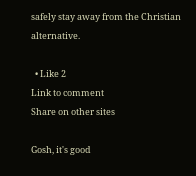safely stay away from the Christian alternative.

  • Like 2
Link to comment
Share on other sites

Gosh, it's good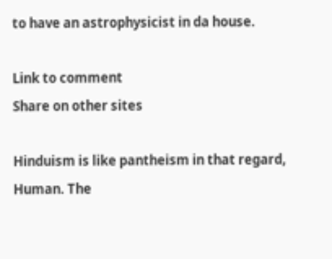to have an astrophysicist in da house.

Link to comment
Share on other sites

Hinduism is like pantheism in that regard, Human. The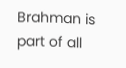Brahman is part of all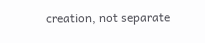creation, not separate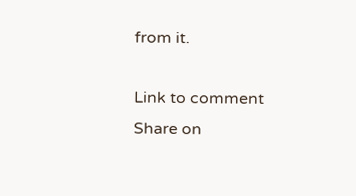from it.

Link to comment
Share on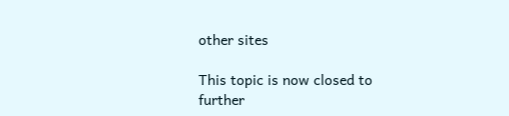other sites

This topic is now closed to further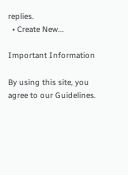replies.
  • Create New...

Important Information

By using this site, you agree to our Guidelines.